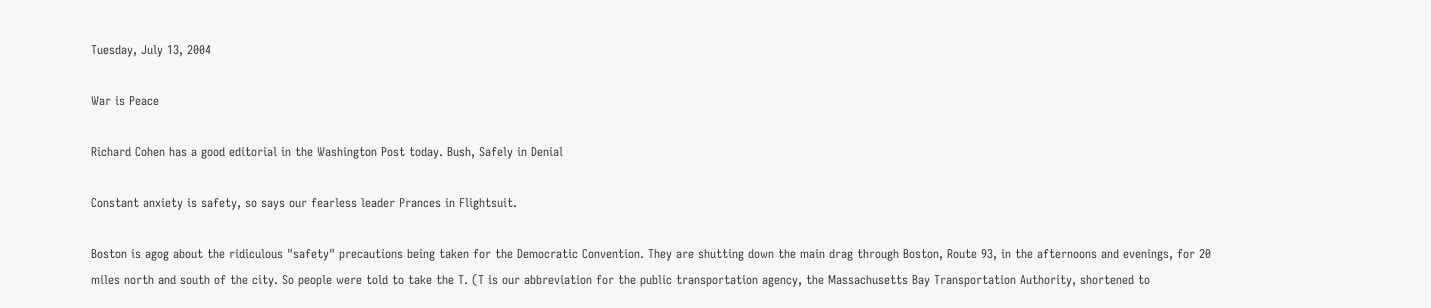Tuesday, July 13, 2004

War is Peace

Richard Cohen has a good editorial in the Washington Post today. Bush, Safely in Denial

Constant anxiety is safety, so says our fearless leader Prances in Flightsuit.

Boston is agog about the ridiculous "safety" precautions being taken for the Democratic Convention. They are shutting down the main drag through Boston, Route 93, in the afternoons and evenings, for 20 miles north and south of the city. So people were told to take the T. (T is our abbreviation for the public transportation agency, the Massachusetts Bay Transportation Authority, shortened to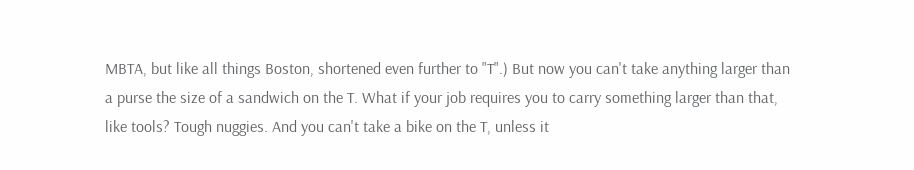MBTA, but like all things Boston, shortened even further to "T".) But now you can't take anything larger than a purse the size of a sandwich on the T. What if your job requires you to carry something larger than that, like tools? Tough nuggies. And you can't take a bike on the T, unless it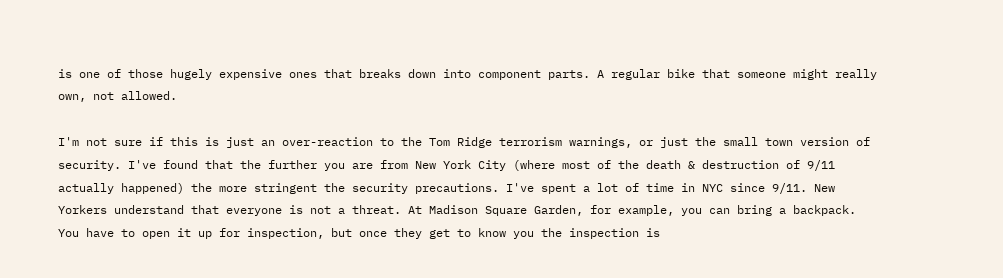is one of those hugely expensive ones that breaks down into component parts. A regular bike that someone might really own, not allowed.

I'm not sure if this is just an over-reaction to the Tom Ridge terrorism warnings, or just the small town version of security. I've found that the further you are from New York City (where most of the death & destruction of 9/11 actually happened) the more stringent the security precautions. I've spent a lot of time in NYC since 9/11. New Yorkers understand that everyone is not a threat. At Madison Square Garden, for example, you can bring a backpack. You have to open it up for inspection, but once they get to know you the inspection is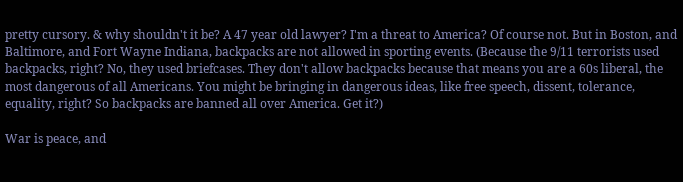pretty cursory. & why shouldn't it be? A 47 year old lawyer? I'm a threat to America? Of course not. But in Boston, and Baltimore, and Fort Wayne Indiana, backpacks are not allowed in sporting events. (Because the 9/11 terrorists used backpacks, right? No, they used briefcases. They don't allow backpacks because that means you are a 60s liberal, the most dangerous of all Americans. You might be bringing in dangerous ideas, like free speech, dissent, tolerance, equality, right? So backpacks are banned all over America. Get it?)

War is peace, and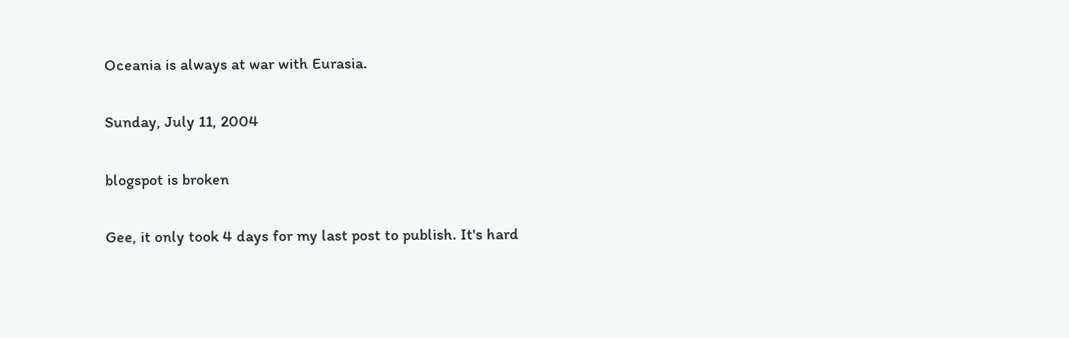Oceania is always at war with Eurasia.

Sunday, July 11, 2004

blogspot is broken

Gee, it only took 4 days for my last post to publish. It's hard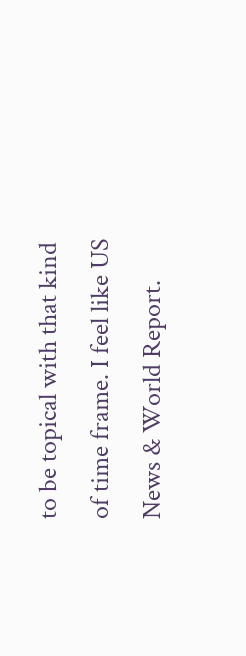to be topical with that kind of time frame. I feel like US News & World Report.